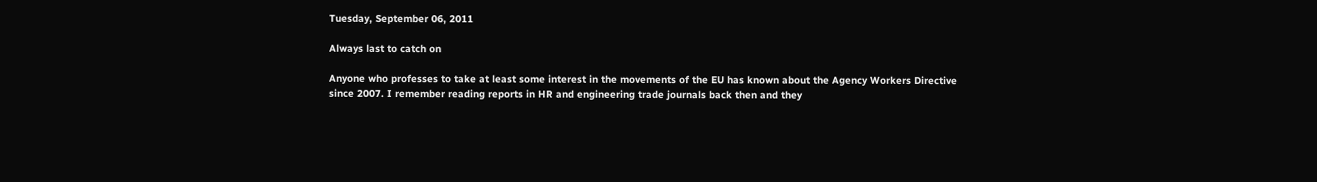Tuesday, September 06, 2011

Always last to catch on

Anyone who professes to take at least some interest in the movements of the EU has known about the Agency Workers Directive since 2007. I remember reading reports in HR and engineering trade journals back then and they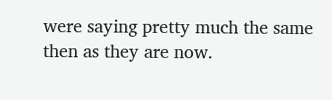were saying pretty much the same then as they are now.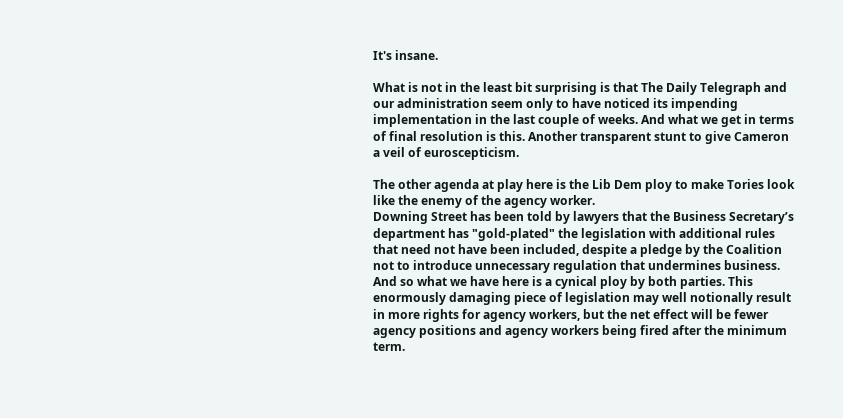It's insane.

What is not in the least bit surprising is that The Daily Telegraph and our administration seem only to have noticed its impending implementation in the last couple of weeks. And what we get in terms of final resolution is this. Another transparent stunt to give Cameron a veil of euroscepticism.

The other agenda at play here is the Lib Dem ploy to make Tories look like the enemy of the agency worker.
Downing Street has been told by lawyers that the Business Secretary’s department has "gold-plated" the legislation with additional rules that need not have been included, despite a pledge by the Coalition not to introduce unnecessary regulation that undermines business.
And so what we have here is a cynical ploy by both parties. This enormously damaging piece of legislation may well notionally result in more rights for agency workers, but the net effect will be fewer agency positions and agency workers being fired after the minimum term.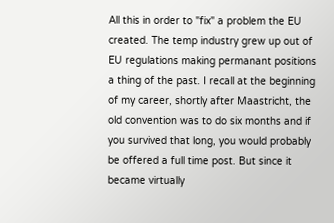All this in order to "fix" a problem the EU created. The temp industry grew up out of EU regulations making permanant positions a thing of the past. I recall at the beginning of my career, shortly after Maastricht, the old convention was to do six months and if you survived that long, you would probably be offered a full time post. But since it became virtually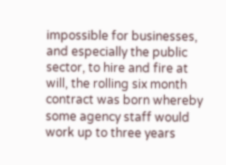impossible for businesses, and especially the public sector, to hire and fire at will, the rolling six month contract was born whereby some agency staff would work up to three years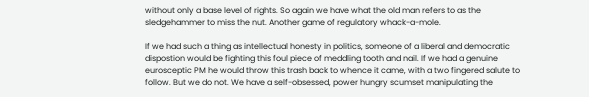without only a base level of rights. So again we have what the old man refers to as the sledgehammer to miss the nut. Another game of regulatory whack-a-mole.

If we had such a thing as intellectual honesty in politics, someone of a liberal and democratic dispostion would be fighting this foul piece of meddling tooth and nail. If we had a genuine eurosceptic PM he would throw this trash back to whence it came, with a two fingered salute to follow. But we do not. We have a self-obsessed, power hungry scumset manipulating the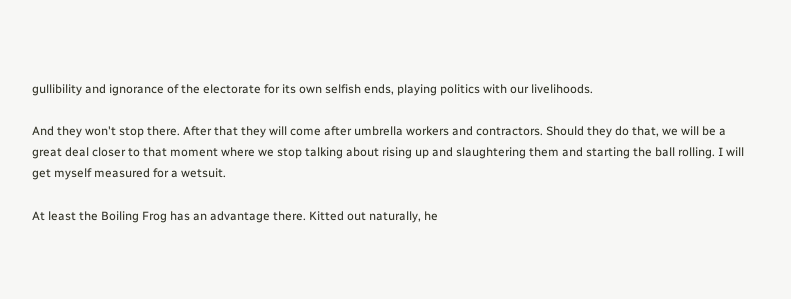gullibility and ignorance of the electorate for its own selfish ends, playing politics with our livelihoods.

And they won't stop there. After that they will come after umbrella workers and contractors. Should they do that, we will be a great deal closer to that moment where we stop talking about rising up and slaughtering them and starting the ball rolling. I will get myself measured for a wetsuit.

At least the Boiling Frog has an advantage there. Kitted out naturally, he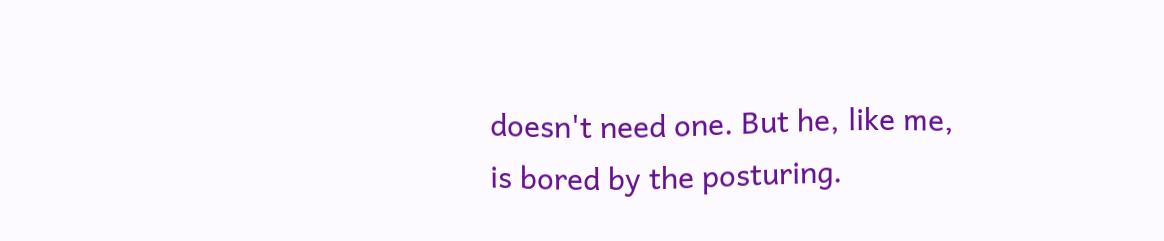doesn't need one. But he, like me, is bored by the posturing.